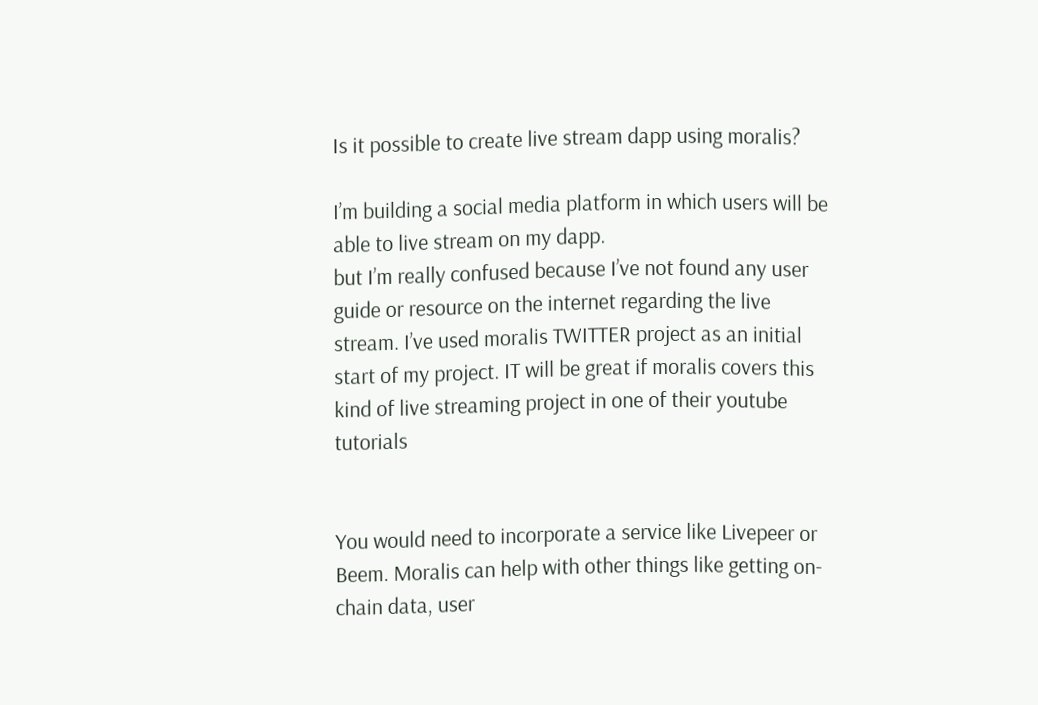Is it possible to create live stream dapp using moralis?

I’m building a social media platform in which users will be able to live stream on my dapp.
but I’m really confused because I’ve not found any user guide or resource on the internet regarding the live stream. I’ve used moralis TWITTER project as an initial start of my project. IT will be great if moralis covers this kind of live streaming project in one of their youtube tutorials


You would need to incorporate a service like Livepeer or Beem. Moralis can help with other things like getting on-chain data, user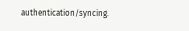authentication/syncing.